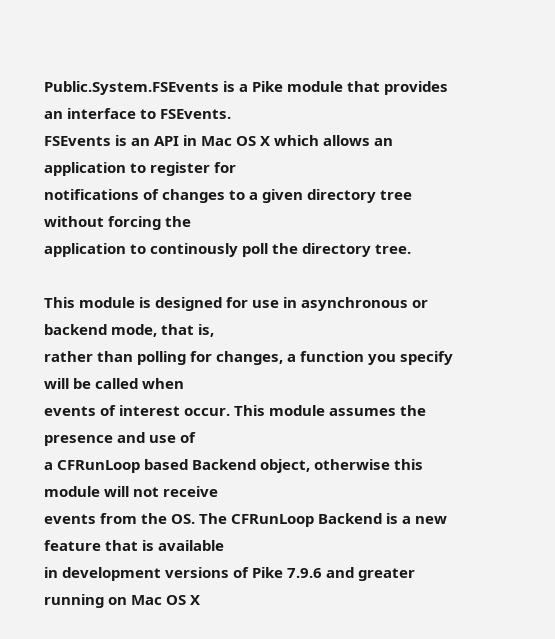Public.System.FSEvents is a Pike module that provides an interface to FSEvents.
FSEvents is an API in Mac OS X which allows an application to register for
notifications of changes to a given directory tree without forcing the
application to continously poll the directory tree.

This module is designed for use in asynchronous or backend mode, that is,
rather than polling for changes, a function you specify will be called when
events of interest occur. This module assumes the presence and use of
a CFRunLoop based Backend object, otherwise this module will not receive
events from the OS. The CFRunLoop Backend is a new feature that is available
in development versions of Pike 7.9.6 and greater running on Mac OS X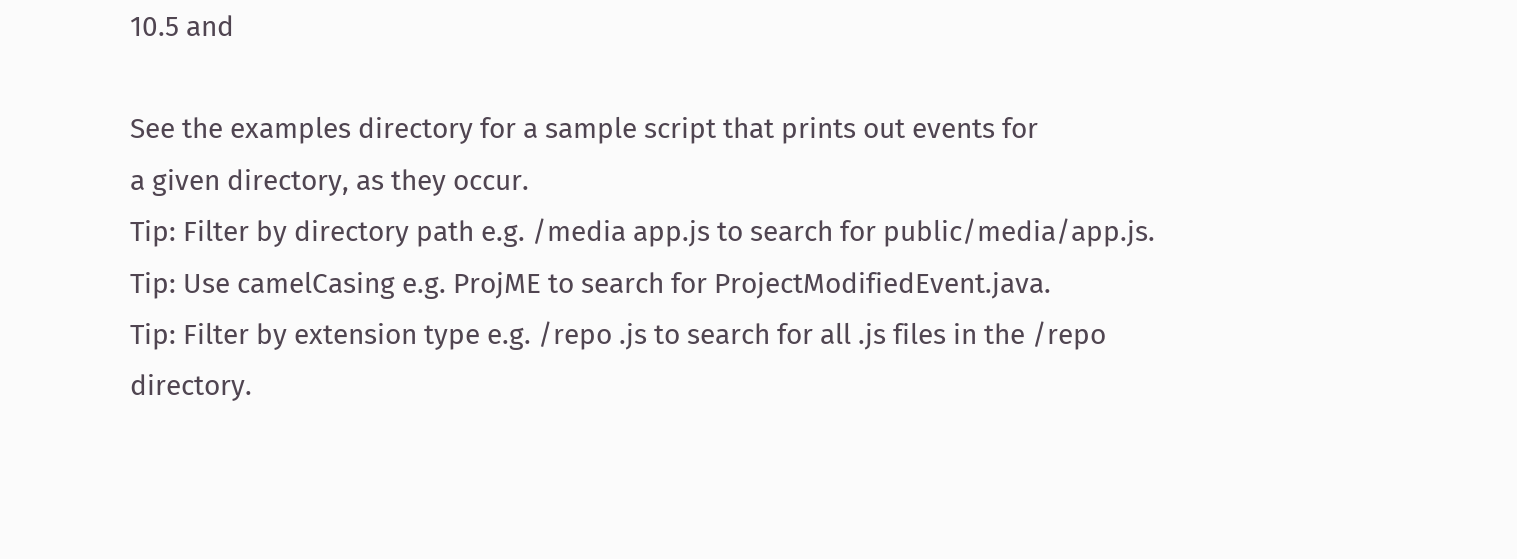10.5 and

See the examples directory for a sample script that prints out events for
a given directory, as they occur.
Tip: Filter by directory path e.g. /media app.js to search for public/media/app.js.
Tip: Use camelCasing e.g. ProjME to search for ProjectModifiedEvent.java.
Tip: Filter by extension type e.g. /repo .js to search for all .js files in the /repo directory.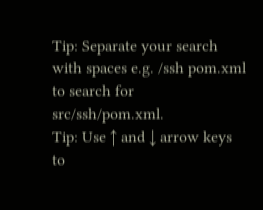Tip: Separate your search with spaces e.g. /ssh pom.xml to search for src/ssh/pom.xml.
Tip: Use ↑ and ↓ arrow keys to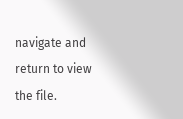navigate and return to view the file.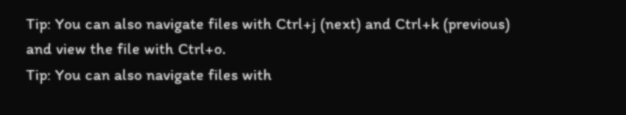Tip: You can also navigate files with Ctrl+j (next) and Ctrl+k (previous) and view the file with Ctrl+o.
Tip: You can also navigate files with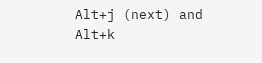Alt+j (next) and Alt+k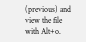(previous) and view the file with Alt+o.